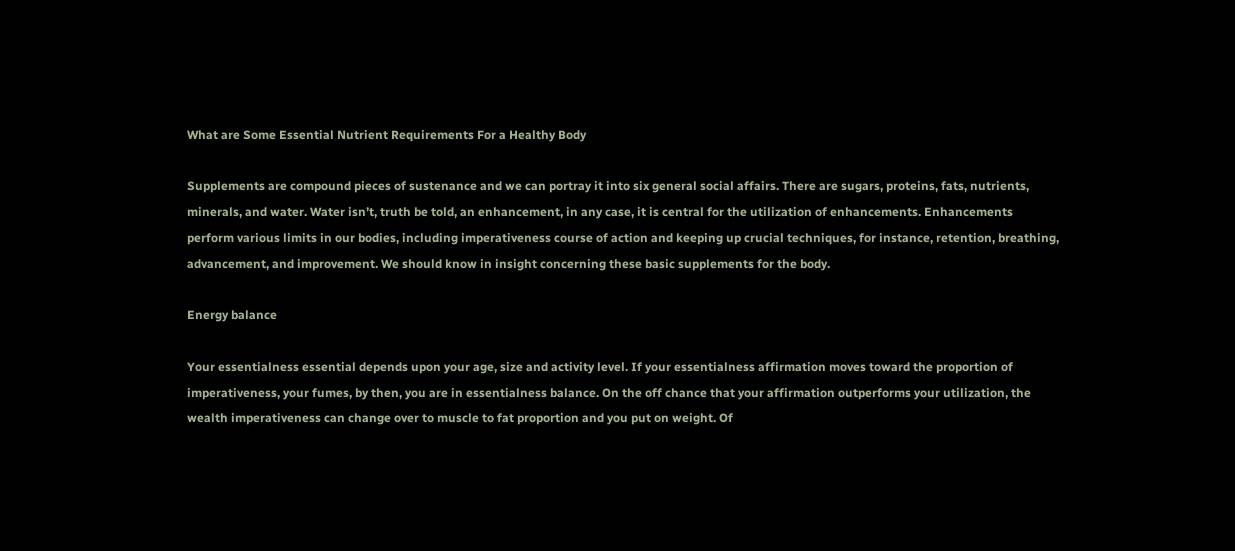What are Some Essential Nutrient Requirements For a Healthy Body

Supplements are compound pieces of sustenance and we can portray it into six general social affairs. There are sugars, proteins, fats, nutrients, minerals, and water. Water isn’t, truth be told, an enhancement, in any case, it is central for the utilization of enhancements. Enhancements perform various limits in our bodies, including imperativeness course of action and keeping up crucial techniques, for instance, retention, breathing, advancement, and improvement. We should know in insight concerning these basic supplements for the body.

Energy balance

Your essentialness essential depends upon your age, size and activity level. If your essentialness affirmation moves toward the proportion of imperativeness, your fumes, by then, you are in essentialness balance. On the off chance that your affirmation outperforms your utilization, the wealth imperativeness can change over to muscle to fat proportion and you put on weight. Of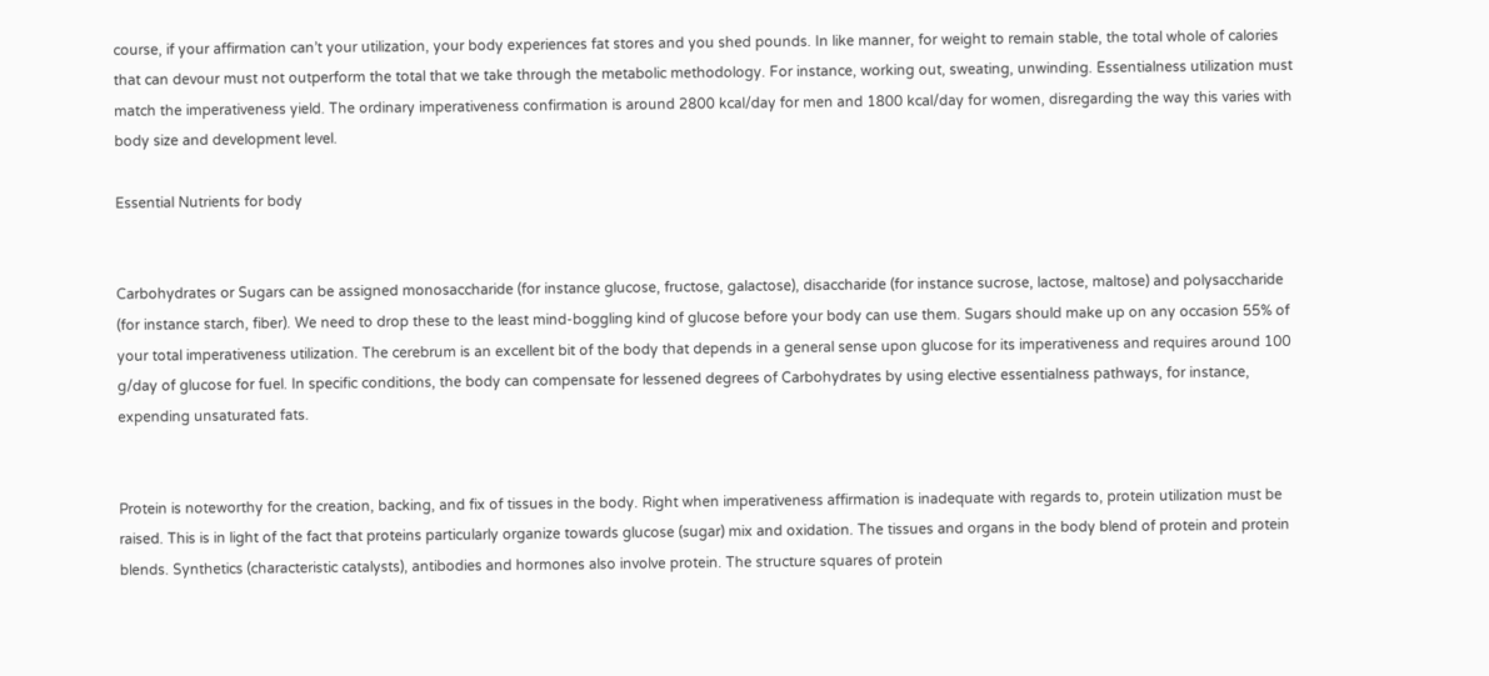course, if your affirmation can’t your utilization, your body experiences fat stores and you shed pounds. In like manner, for weight to remain stable, the total whole of calories that can devour must not outperform the total that we take through the metabolic methodology. For instance, working out, sweating, unwinding. Essentialness utilization must match the imperativeness yield. The ordinary imperativeness confirmation is around 2800 kcal/day for men and 1800 kcal/day for women, disregarding the way this varies with body size and development level.

Essential Nutrients for body


Carbohydrates or Sugars can be assigned monosaccharide (for instance glucose, fructose, galactose), disaccharide (for instance sucrose, lactose, maltose) and polysaccharide (for instance starch, fiber). We need to drop these to the least mind-boggling kind of glucose before your body can use them. Sugars should make up on any occasion 55% of your total imperativeness utilization. The cerebrum is an excellent bit of the body that depends in a general sense upon glucose for its imperativeness and requires around 100 g/day of glucose for fuel. In specific conditions, the body can compensate for lessened degrees of Carbohydrates by using elective essentialness pathways, for instance, expending unsaturated fats.


Protein is noteworthy for the creation, backing, and fix of tissues in the body. Right when imperativeness affirmation is inadequate with regards to, protein utilization must be raised. This is in light of the fact that proteins particularly organize towards glucose (sugar) mix and oxidation. The tissues and organs in the body blend of protein and protein blends. Synthetics (characteristic catalysts), antibodies and hormones also involve protein. The structure squares of protein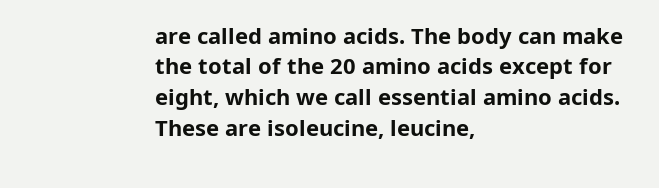are called amino acids. The body can make the total of the 20 amino acids except for eight, which we call essential amino acids. These are isoleucine, leucine,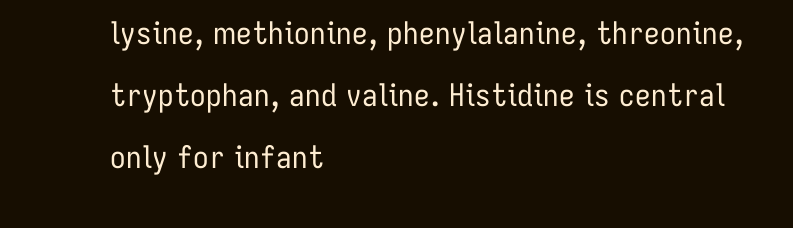lysine, methionine, phenylalanine, threonine, tryptophan, and valine. Histidine is central only for infant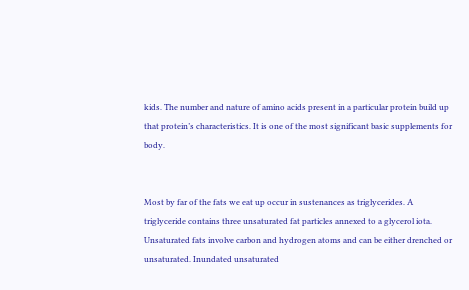kids. The number and nature of amino acids present in a particular protein build up that protein’s characteristics. It is one of the most significant basic supplements for body.


Most by far of the fats we eat up occur in sustenances as triglycerides. A triglyceride contains three unsaturated fat particles annexed to a glycerol iota. Unsaturated fats involve carbon and hydrogen atoms and can be either drenched or unsaturated. Inundated unsaturated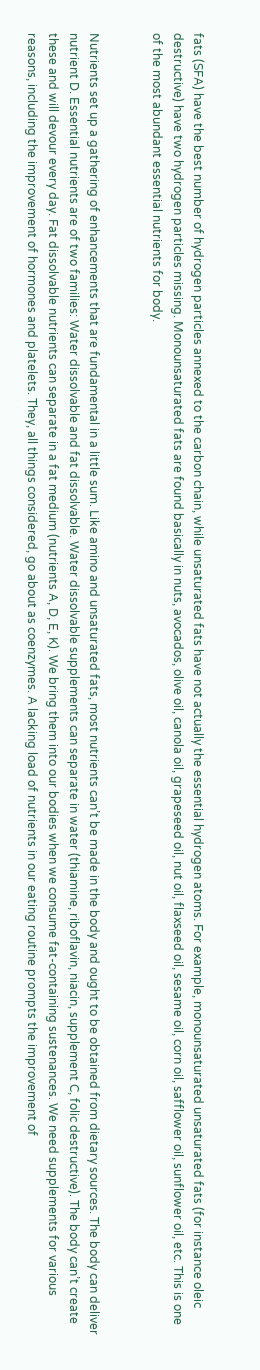fats (SFA) have the best number of hydrogen particles annexed to the carbon chain, while unsaturated fats have not actually the essential hydrogen atoms. For example, monounsaturated unsaturated fats (for instance oleic destructive) have two hydrogen particles missing. Monounsaturated fats are found basically in nuts, avocados, olive oil, canola oil, grapeseed oil, nut oil, flaxseed oil, sesame oil, corn oil, safflower oil, sunflower oil, etc. This is one of the most abundant essential nutrients for body.


Nutrients set up a gathering of enhancements that are fundamental in a little sum. Like amino and unsaturated fats, most nutrients can’t be made in the body and ought to be obtained from dietary sources. The body can deliver nutrient D. Essential nutrients are of two families: Water dissolvable and fat dissolvable. Water dissolvable supplements can separate in water (thiamine, riboflavin, niacin, supplement C, folic destructive). The body can’t create these and will devour every day. Fat dissolvable nutrients can separate in a fat medium (nutrients A, D, E, K). We bring them into our bodies when we consume fat-containing sustenances. We need supplements for various reasons, including the improvement of hormones and platelets. They, all things considered, go about as coenzymes. A lacking load of nutrients in our eating routine prompts the improvement of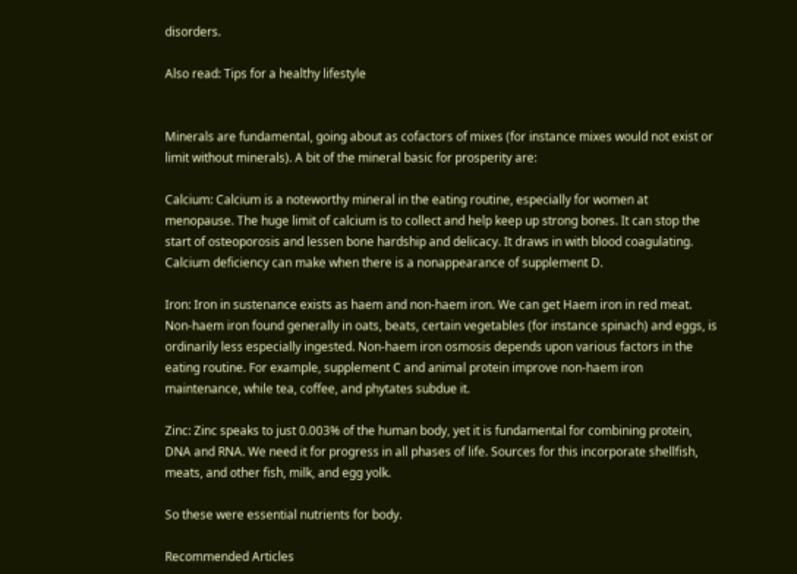disorders.

Also read: Tips for a healthy lifestyle


Minerals are fundamental, going about as cofactors of mixes (for instance mixes would not exist or limit without minerals). A bit of the mineral basic for prosperity are:

Calcium: Calcium is a noteworthy mineral in the eating routine, especially for women at menopause. The huge limit of calcium is to collect and help keep up strong bones. It can stop the start of osteoporosis and lessen bone hardship and delicacy. It draws in with blood coagulating. Calcium deficiency can make when there is a nonappearance of supplement D.

Iron: Iron in sustenance exists as haem and non-haem iron. We can get Haem iron in red meat. Non-haem iron found generally in oats, beats, certain vegetables (for instance spinach) and eggs, is ordinarily less especially ingested. Non-haem iron osmosis depends upon various factors in the eating routine. For example, supplement C and animal protein improve non-haem iron maintenance, while tea, coffee, and phytates subdue it.

Zinc: Zinc speaks to just 0.003% of the human body, yet it is fundamental for combining protein, DNA and RNA. We need it for progress in all phases of life. Sources for this incorporate shellfish, meats, and other fish, milk, and egg yolk.

So these were essential nutrients for body.

Recommended Articles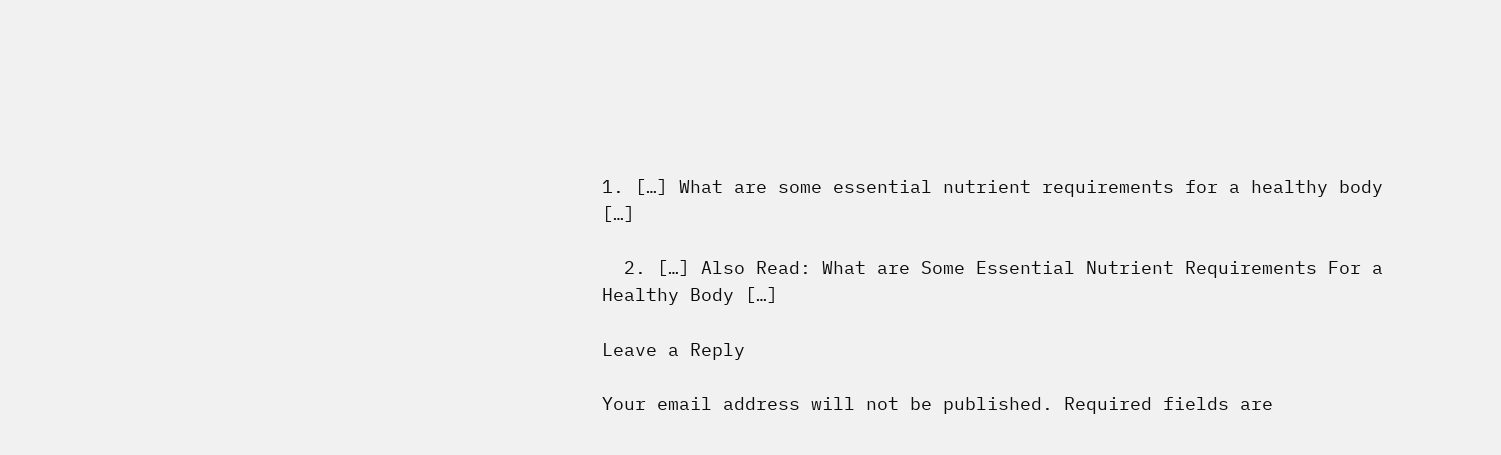1. […] What are some essential nutrient requirements for a healthy body […]

  2. […] Also Read: What are Some Essential Nutrient Requirements For a Healthy Body […]

Leave a Reply

Your email address will not be published. Required fields are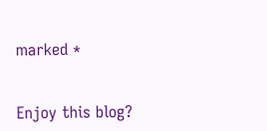marked *


Enjoy this blog?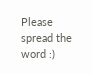Please spread the word :)